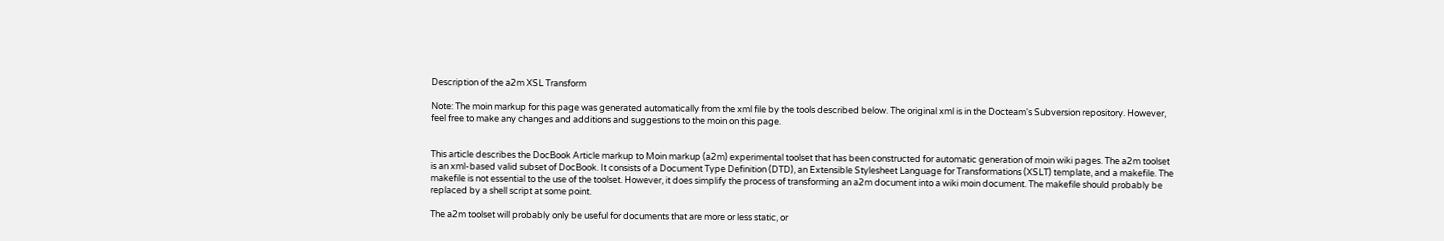Description of the a2m XSL Transform

Note: The moin markup for this page was generated automatically from the xml file by the tools described below. The original xml is in the Docteam's Subversion repository. However, feel free to make any changes and additions and suggestions to the moin on this page.


This article describes the DocBook Article markup to Moin markup (a2m) experimental toolset that has been constructed for automatic generation of moin wiki pages. The a2m toolset is an xml-based valid subset of DocBook. It consists of a Document Type Definition (DTD), an Extensible Stylesheet Language for Transformations (XSLT) template, and a makefile. The makefile is not essential to the use of the toolset. However, it does simplify the process of transforming an a2m document into a wiki moin document. The makefile should probably be replaced by a shell script at some point.

The a2m toolset will probably only be useful for documents that are more or less static, or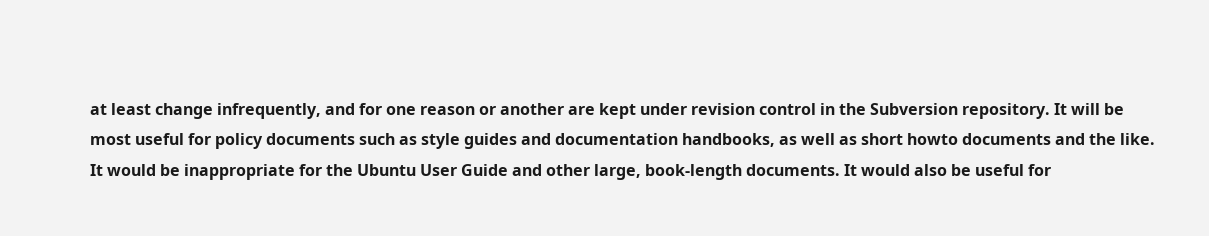at least change infrequently, and for one reason or another are kept under revision control in the Subversion repository. It will be most useful for policy documents such as style guides and documentation handbooks, as well as short howto documents and the like. It would be inappropriate for the Ubuntu User Guide and other large, book-length documents. It would also be useful for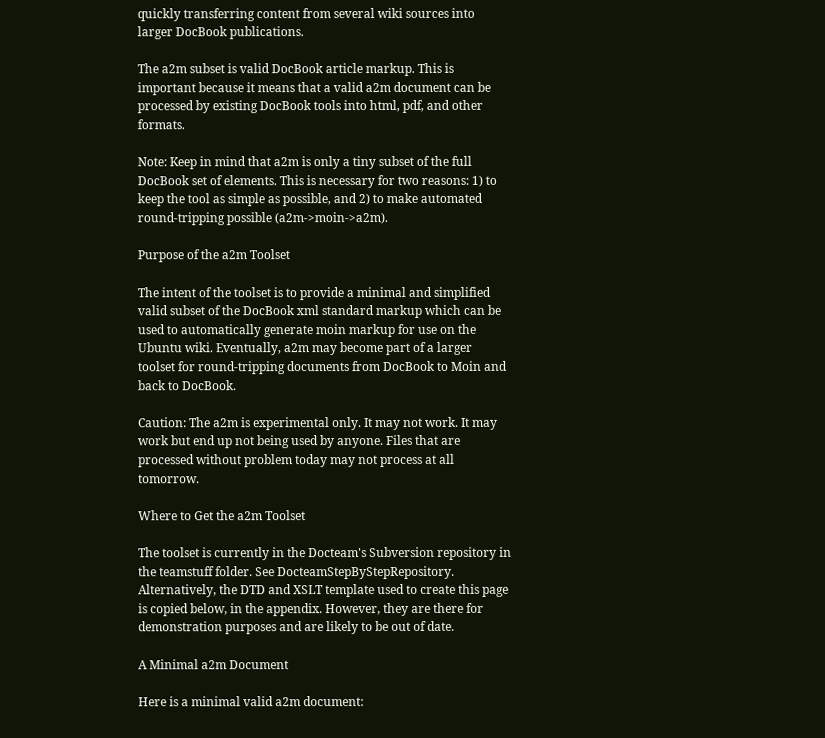quickly transferring content from several wiki sources into larger DocBook publications.

The a2m subset is valid DocBook article markup. This is important because it means that a valid a2m document can be processed by existing DocBook tools into html, pdf, and other formats.

Note: Keep in mind that a2m is only a tiny subset of the full DocBook set of elements. This is necessary for two reasons: 1) to keep the tool as simple as possible, and 2) to make automated round-tripping possible (a2m->moin->a2m).

Purpose of the a2m Toolset

The intent of the toolset is to provide a minimal and simplified valid subset of the DocBook xml standard markup which can be used to automatically generate moin markup for use on the Ubuntu wiki. Eventually, a2m may become part of a larger toolset for round-tripping documents from DocBook to Moin and back to DocBook.

Caution: The a2m is experimental only. It may not work. It may work but end up not being used by anyone. Files that are processed without problem today may not process at all tomorrow.

Where to Get the a2m Toolset

The toolset is currently in the Docteam's Subversion repository in the teamstuff folder. See DocteamStepByStepRepository. Alternatively, the DTD and XSLT template used to create this page is copied below, in the appendix. However, they are there for demonstration purposes and are likely to be out of date.

A Minimal a2m Document

Here is a minimal valid a2m document: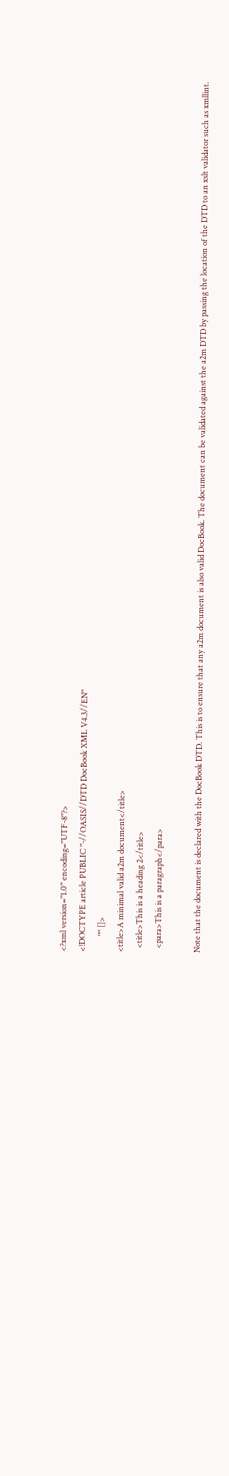<?xml version="1.0" encoding="UTF-8"?>
<!DOCTYPE article PUBLIC "-//OASIS//DTD DocBook XML V4.3//EN"
        "" []>
<title>A minimal valid a2m document</title>
  <title>This is a heading 2</title>
  <para>This is a paragraph</para>

Note that the document is declared with the DocBook DTD. This is to ensure that any a2m document is also valid DocBook. The document can be validated against the a2m DTD by passing the location of the DTD to an xslt validator such as xmllint.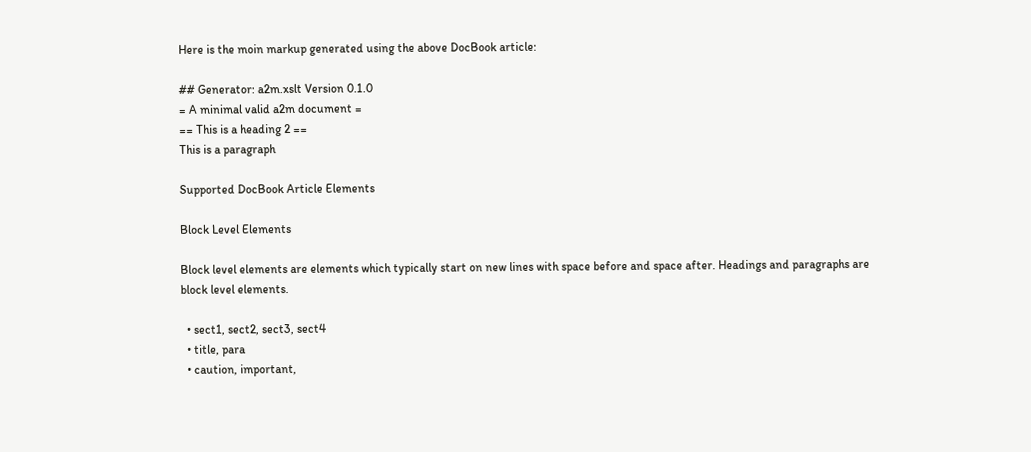Here is the moin markup generated using the above DocBook article:

## Generator: a2m.xslt Version 0.1.0
= A minimal valid a2m document =
== This is a heading 2 ==
This is a paragraph

Supported DocBook Article Elements

Block Level Elements

Block level elements are elements which typically start on new lines with space before and space after. Headings and paragraphs are block level elements.

  • sect1, sect2, sect3, sect4
  • title, para
  • caution, important,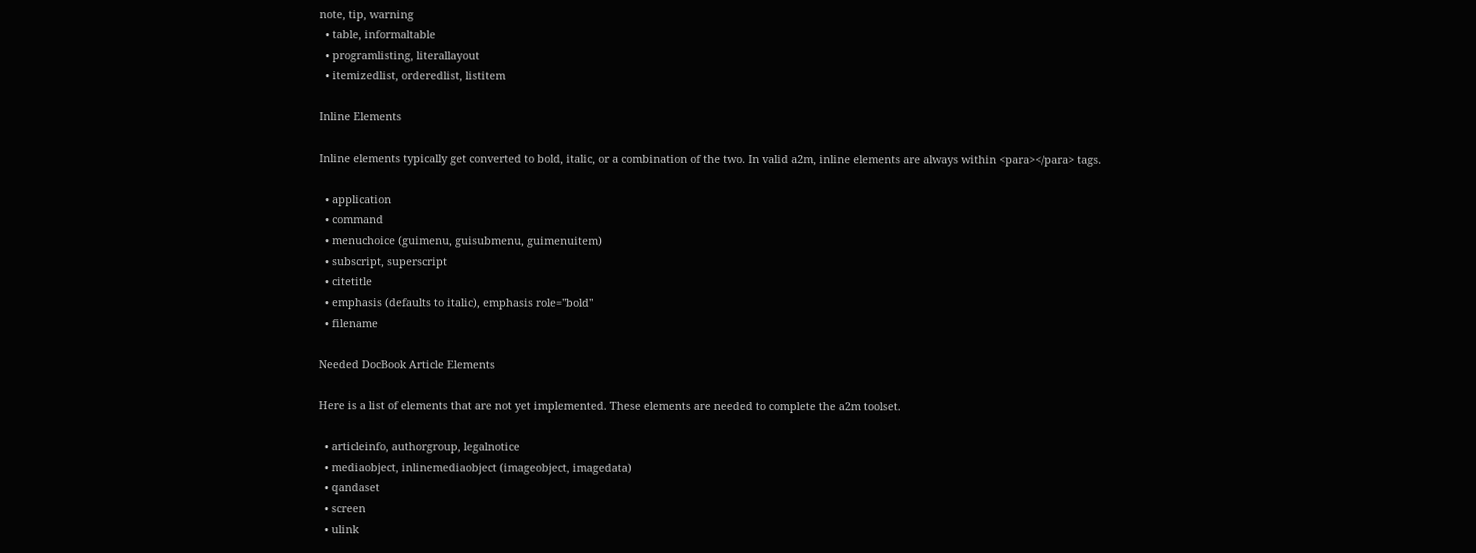note, tip, warning
  • table, informaltable
  • programlisting, literallayout
  • itemizedlist, orderedlist, listitem

Inline Elements

Inline elements typically get converted to bold, italic, or a combination of the two. In valid a2m, inline elements are always within <para></para> tags.

  • application
  • command
  • menuchoice (guimenu, guisubmenu, guimenuitem)
  • subscript, superscript
  • citetitle
  • emphasis (defaults to italic), emphasis role="bold"
  • filename

Needed DocBook Article Elements

Here is a list of elements that are not yet implemented. These elements are needed to complete the a2m toolset.

  • articleinfo, authorgroup, legalnotice
  • mediaobject, inlinemediaobject (imageobject, imagedata)
  • qandaset
  • screen
  • ulink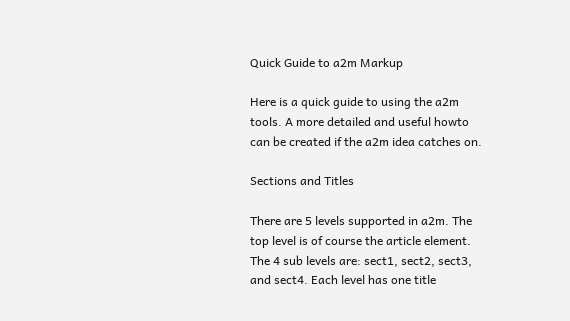Quick Guide to a2m Markup

Here is a quick guide to using the a2m tools. A more detailed and useful howto can be created if the a2m idea catches on.

Sections and Titles

There are 5 levels supported in a2m. The top level is of course the article element. The 4 sub levels are: sect1, sect2, sect3, and sect4. Each level has one title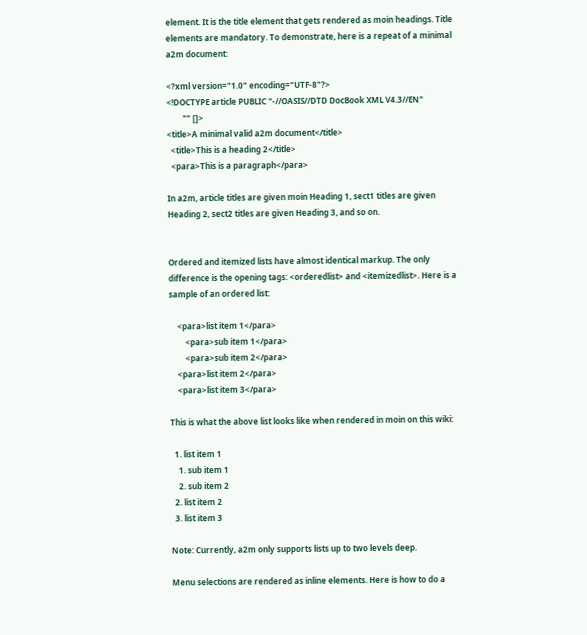element. It is the title element that gets rendered as moin headings. Title elements are mandatory. To demonstrate, here is a repeat of a minimal a2m document:

<?xml version="1.0" encoding="UTF-8"?>
<!DOCTYPE article PUBLIC "-//OASIS//DTD DocBook XML V4.3//EN"
        "" []>
<title>A minimal valid a2m document</title>
  <title>This is a heading 2</title>
  <para>This is a paragraph</para>

In a2m, article titles are given moin Heading 1, sect1 titles are given Heading 2, sect2 titles are given Heading 3, and so on.


Ordered and itemized lists have almost identical markup. The only difference is the opening tags: <orderedlist> and <itemizedlist>. Here is a sample of an ordered list:

    <para>list item 1</para>
        <para>sub item 1</para>
        <para>sub item 2</para>
    <para>list item 2</para>
    <para>list item 3</para>

This is what the above list looks like when rendered in moin on this wiki:

  1. list item 1
    1. sub item 1
    2. sub item 2
  2. list item 2
  3. list item 3

Note: Currently, a2m only supports lists up to two levels deep.

Menu selections are rendered as inline elements. Here is how to do a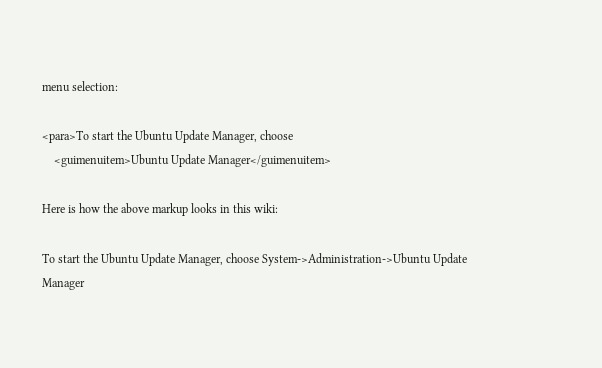menu selection:

<para>To start the Ubuntu Update Manager, choose
    <guimenuitem>Ubuntu Update Manager</guimenuitem>

Here is how the above markup looks in this wiki:

To start the Ubuntu Update Manager, choose System->Administration->Ubuntu Update Manager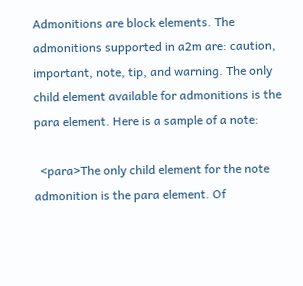Admonitions are block elements. The admonitions supported in a2m are: caution, important, note, tip, and warning. The only child element available for admonitions is the para element. Here is a sample of a note:

  <para>The only child element for the note admonition is the para element. Of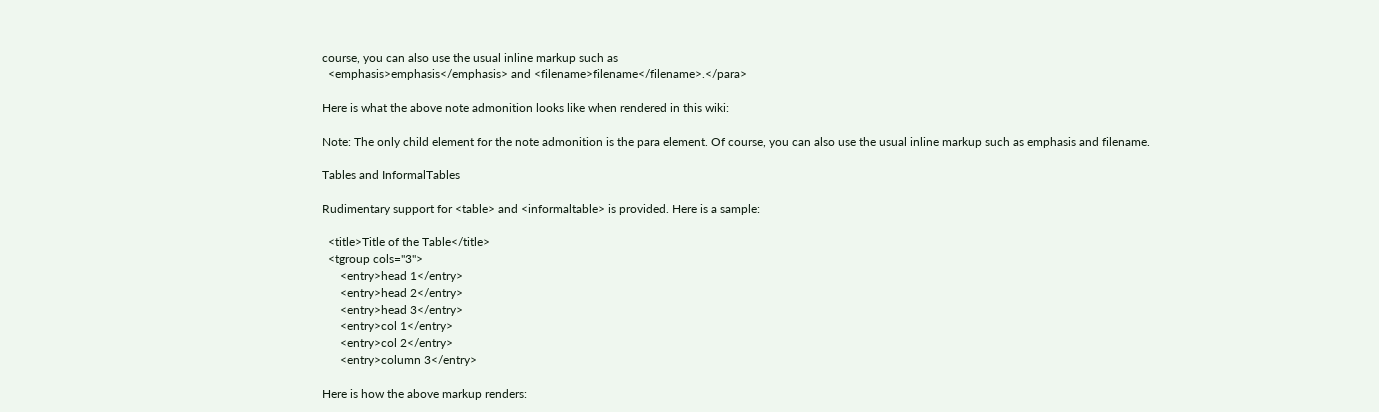course, you can also use the usual inline markup such as
  <emphasis>emphasis</emphasis> and <filename>filename</filename>.</para>

Here is what the above note admonition looks like when rendered in this wiki:

Note: The only child element for the note admonition is the para element. Of course, you can also use the usual inline markup such as emphasis and filename.

Tables and InformalTables

Rudimentary support for <table> and <informaltable> is provided. Here is a sample:

  <title>Title of the Table</title>
  <tgroup cols="3">
      <entry>head 1</entry>
      <entry>head 2</entry>
      <entry>head 3</entry>
      <entry>col 1</entry>
      <entry>col 2</entry>
      <entry>column 3</entry>

Here is how the above markup renders: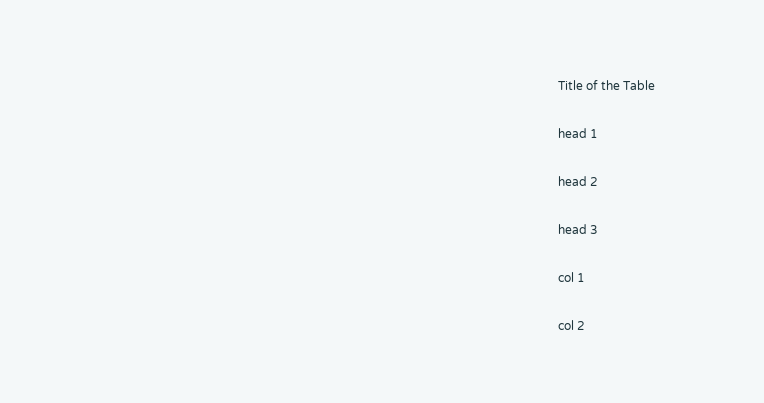Title of the Table

head 1

head 2

head 3

col 1

col 2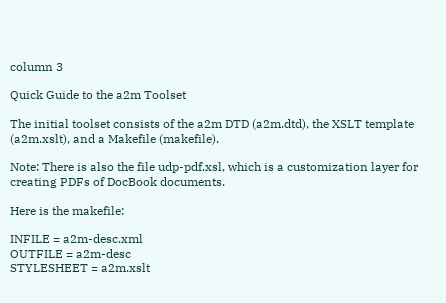column 3

Quick Guide to the a2m Toolset

The initial toolset consists of the a2m DTD (a2m.dtd), the XSLT template (a2m.xslt), and a Makefile (makefile).

Note: There is also the file udp-pdf.xsl, which is a customization layer for creating PDFs of DocBook documents.

Here is the makefile:

INFILE = a2m-desc.xml
OUTFILE = a2m-desc
STYLESHEET = a2m.xslt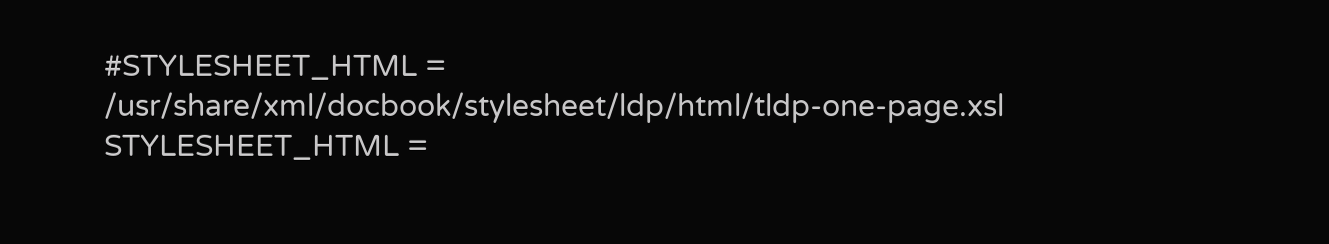#STYLESHEET_HTML = /usr/share/xml/docbook/stylesheet/ldp/html/tldp-one-page.xsl
STYLESHEET_HTML =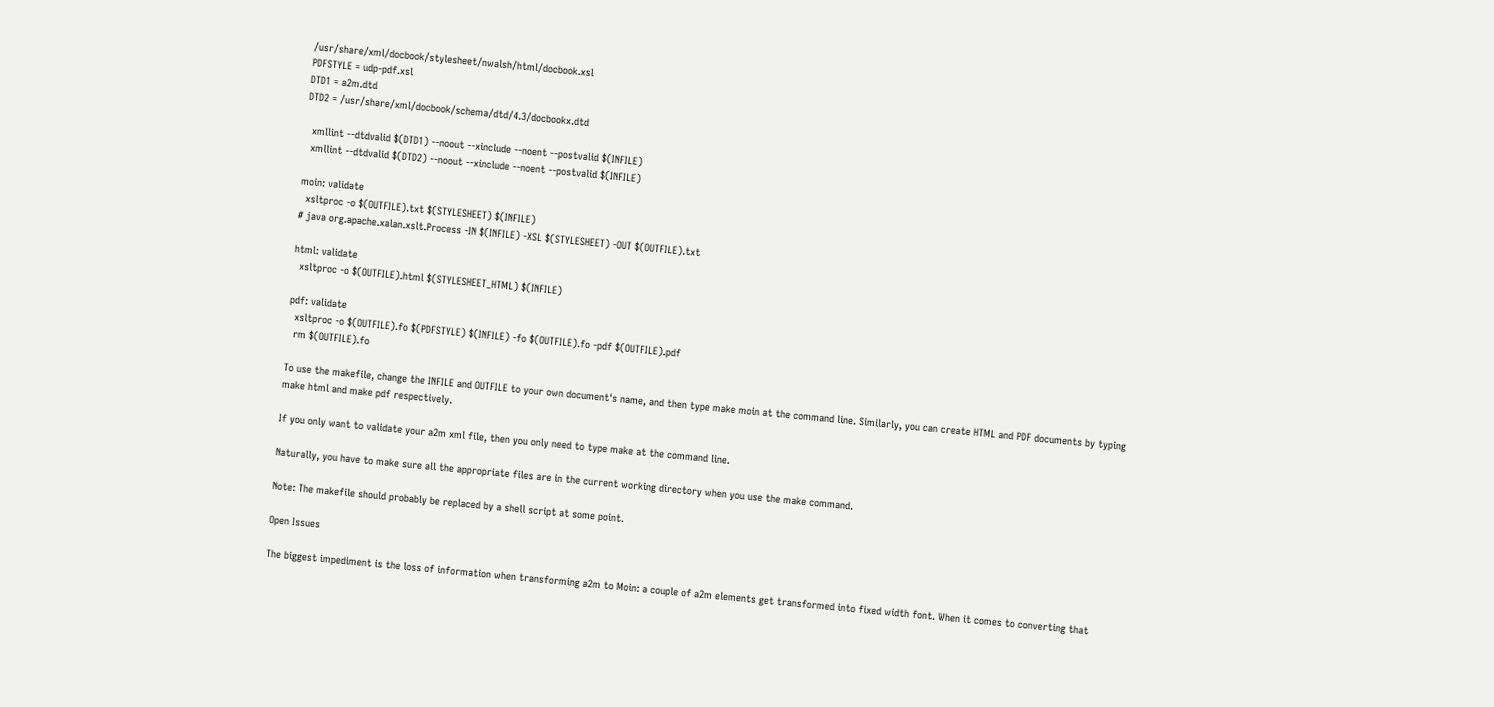/usr/share/xml/docbook/stylesheet/nwalsh/html/docbook.xsl
PDFSTYLE = udp-pdf.xsl
DTD1 = a2m.dtd
DTD2 = /usr/share/xml/docbook/schema/dtd/4.3/docbookx.dtd

  xmllint --dtdvalid $(DTD1) --noout --xinclude --noent --postvalid $(INFILE)
  xmllint --dtdvalid $(DTD2) --noout --xinclude --noent --postvalid $(INFILE)

moin: validate
  xsltproc -o $(OUTFILE).txt $(STYLESHEET) $(INFILE)
# java org.apache.xalan.xslt.Process -IN $(INFILE) -XSL $(STYLESHEET) -OUT $(OUTFILE).txt

html: validate
  xsltproc -o $(OUTFILE).html $(STYLESHEET_HTML) $(INFILE)

pdf: validate
  xsltproc -o $(OUTFILE).fo $(PDFSTYLE) $(INFILE) -fo $(OUTFILE).fo -pdf $(OUTFILE).pdf
  rm $(OUTFILE).fo

To use the makefile, change the INFILE and OUTFILE to your own document's name, and then type make moin at the command line. Similarly, you can create HTML and PDF documents by typing make html and make pdf respectively.

If you only want to validate your a2m xml file, then you only need to type make at the command line.

Naturally, you have to make sure all the appropriate files are in the current working directory when you use the make command.

Note: The makefile should probably be replaced by a shell script at some point.

Open Issues

The biggest impediment is the loss of information when transforming a2m to Moin: a couple of a2m elements get transformed into fixed width font. When it comes to converting that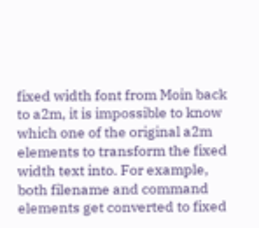fixed width font from Moin back to a2m, it is impossible to know which one of the original a2m elements to transform the fixed width text into. For example, both filename and command elements get converted to fixed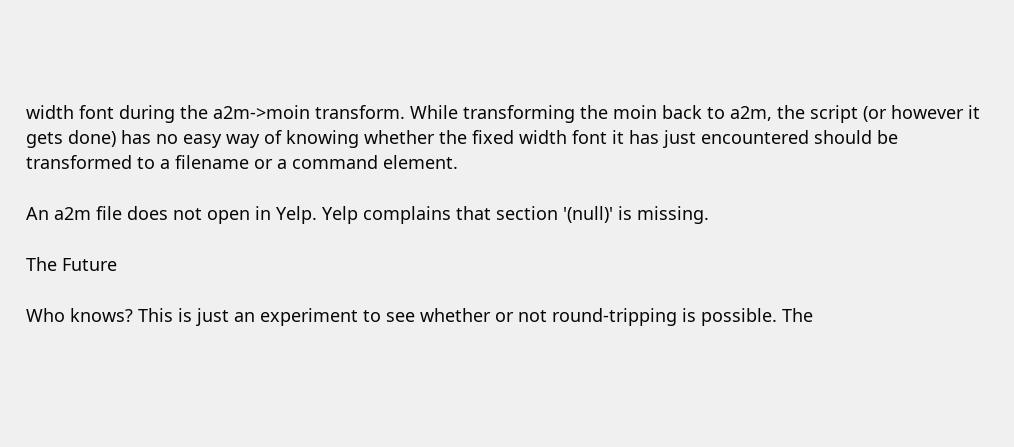width font during the a2m->moin transform. While transforming the moin back to a2m, the script (or however it gets done) has no easy way of knowing whether the fixed width font it has just encountered should be transformed to a filename or a command element.

An a2m file does not open in Yelp. Yelp complains that section '(null)' is missing.

The Future

Who knows? This is just an experiment to see whether or not round-tripping is possible. The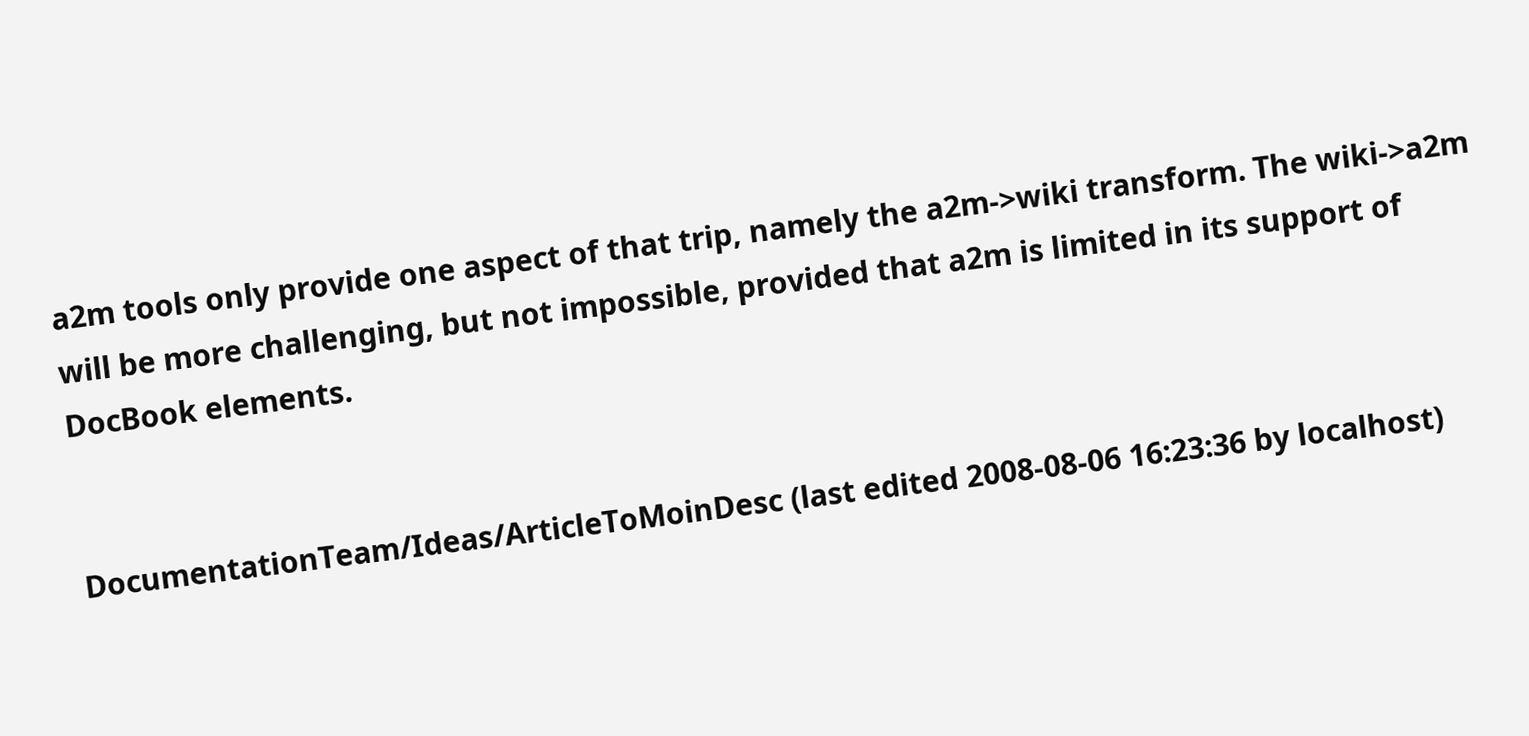a2m tools only provide one aspect of that trip, namely the a2m->wiki transform. The wiki->a2m will be more challenging, but not impossible, provided that a2m is limited in its support of DocBook elements.


DocumentationTeam/Ideas/ArticleToMoinDesc (last edited 2008-08-06 16:23:36 by localhost)